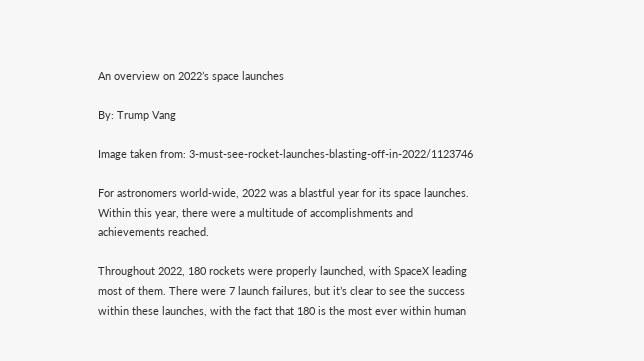An overview on 2022’s space launches

By: Trump Vang

Image taken from: 3-must-see-rocket-launches-blasting-off-in-2022/1123746

For astronomers world-wide, 2022 was a blastful year for its space launches. Within this year, there were a multitude of accomplishments and achievements reached.

Throughout 2022, 180 rockets were properly launched, with SpaceX leading most of them. There were 7 launch failures, but it’s clear to see the success within these launches, with the fact that 180 is the most ever within human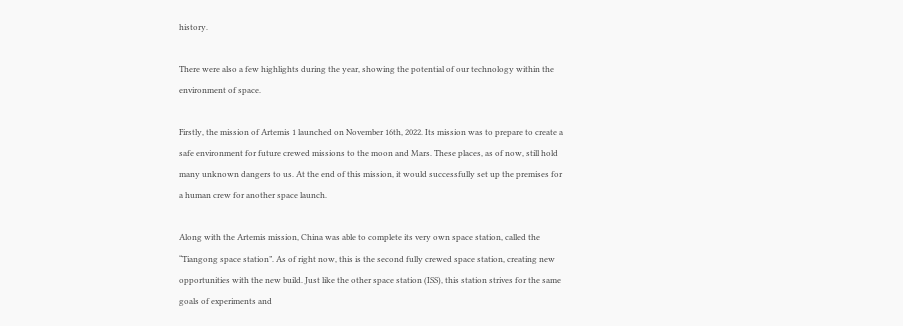history.

There were also a few highlights during the year, showing the potential of our technology within the environment of space.

Firstly, the mission of Artemis 1 launched on November 16th, 2022. Its mission was to prepare to create a safe environment for future crewed missions to the moon and Mars. These places, as of now, still hold many unknown dangers to us. At the end of this mission, it would successfully set up the premises for a human crew for another space launch.

Along with the Artemis mission, China was able to complete its very own space station, called the “Tiangong space station”. As of right now, this is the second fully crewed space station, creating new opportunities with the new build. Just like the other space station (ISS), this station strives for the same goals of experiments and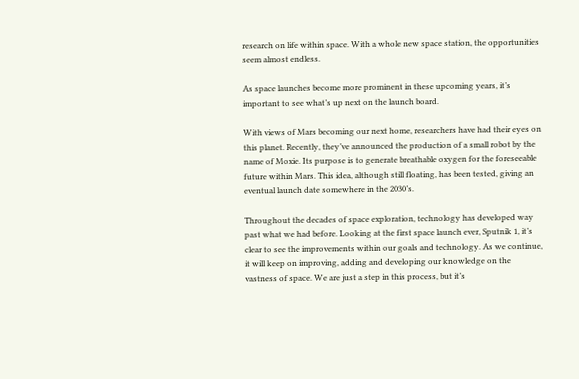research on life within space. With a whole new space station, the opportunities seem almost endless.

As space launches become more prominent in these upcoming years, it’s important to see what’s up next on the launch board.

With views of Mars becoming our next home, researchers have had their eyes on this planet. Recently, they’ve announced the production of a small robot by the name of Moxie. Its purpose is to generate breathable oxygen for the foreseeable future within Mars. This idea, although still floating, has been tested, giving an eventual launch date somewhere in the 2030’s.

Throughout the decades of space exploration, technology has developed way past what we had before. Looking at the first space launch ever, Sputnik 1, it’s clear to see the improvements within our goals and technology. As we continue, it will keep on improving, adding and developing our knowledge on the vastness of space. We are just a step in this process, but it’s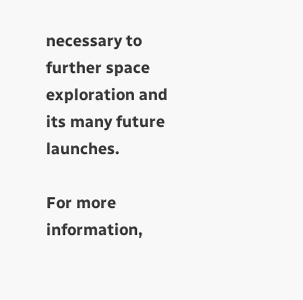necessary to further space exploration and its many future launches.

For more information,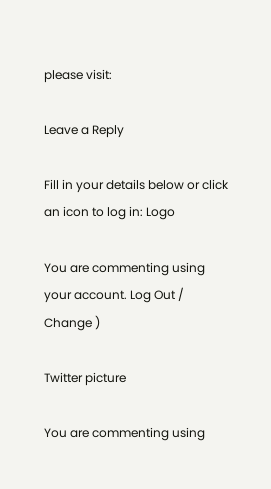please visit:

Leave a Reply

Fill in your details below or click an icon to log in: Logo

You are commenting using your account. Log Out /  Change )

Twitter picture

You are commenting using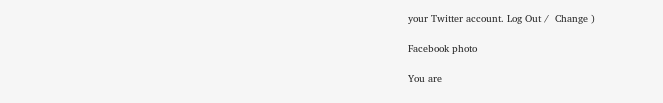your Twitter account. Log Out /  Change )

Facebook photo

You are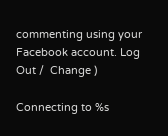commenting using your Facebook account. Log Out /  Change )

Connecting to %s